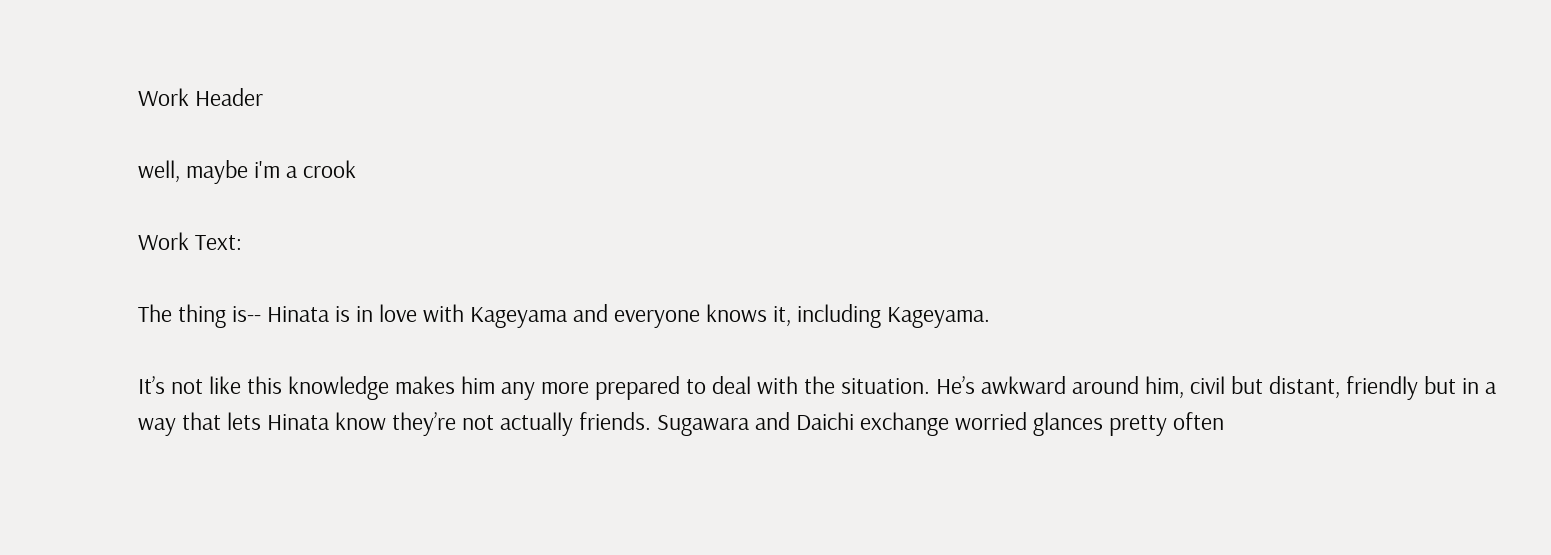Work Header

well, maybe i'm a crook

Work Text:

The thing is-- Hinata is in love with Kageyama and everyone knows it, including Kageyama.

It’s not like this knowledge makes him any more prepared to deal with the situation. He’s awkward around him, civil but distant, friendly but in a way that lets Hinata know they’re not actually friends. Sugawara and Daichi exchange worried glances pretty often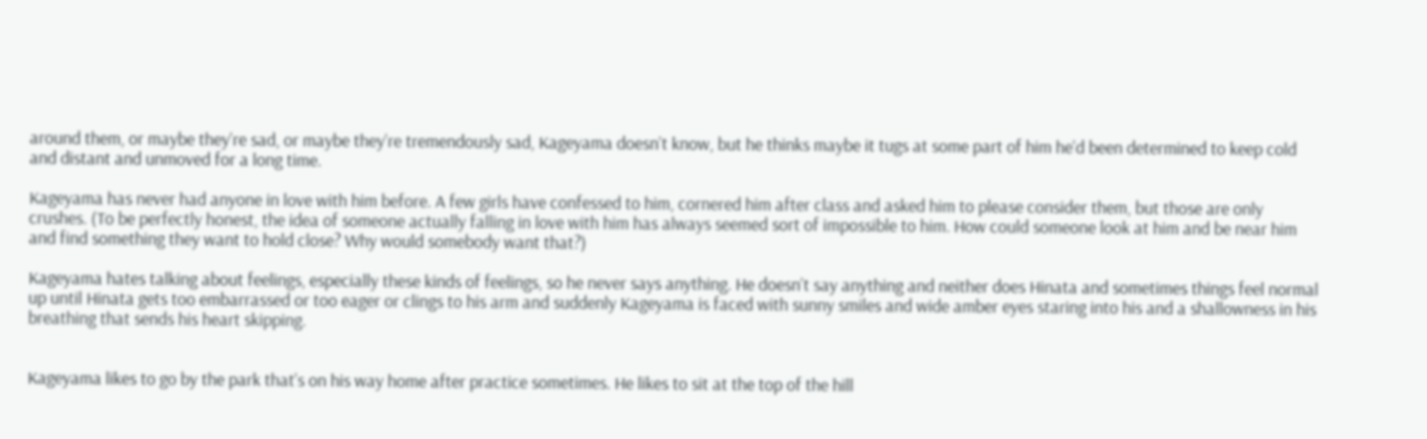around them, or maybe they’re sad, or maybe they’re tremendously sad, Kageyama doesn’t know, but he thinks maybe it tugs at some part of him he’d been determined to keep cold and distant and unmoved for a long time.

Kageyama has never had anyone in love with him before. A few girls have confessed to him, cornered him after class and asked him to please consider them, but those are only crushes. (To be perfectly honest, the idea of someone actually falling in love with him has always seemed sort of impossible to him. How could someone look at him and be near him and find something they want to hold close? Why would somebody want that?)

Kageyama hates talking about feelings, especially these kinds of feelings, so he never says anything. He doesn’t say anything and neither does Hinata and sometimes things feel normal up until Hinata gets too embarrassed or too eager or clings to his arm and suddenly Kageyama is faced with sunny smiles and wide amber eyes staring into his and a shallowness in his breathing that sends his heart skipping.


Kageyama likes to go by the park that’s on his way home after practice sometimes. He likes to sit at the top of the hill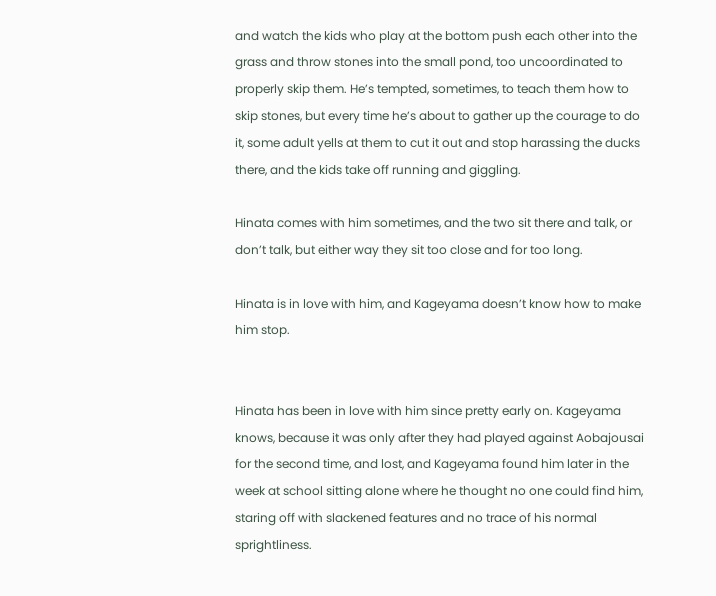and watch the kids who play at the bottom push each other into the grass and throw stones into the small pond, too uncoordinated to properly skip them. He’s tempted, sometimes, to teach them how to skip stones, but every time he’s about to gather up the courage to do it, some adult yells at them to cut it out and stop harassing the ducks there, and the kids take off running and giggling.

Hinata comes with him sometimes, and the two sit there and talk, or don’t talk, but either way they sit too close and for too long.

Hinata is in love with him, and Kageyama doesn’t know how to make him stop.


Hinata has been in love with him since pretty early on. Kageyama knows, because it was only after they had played against Aobajousai for the second time, and lost, and Kageyama found him later in the week at school sitting alone where he thought no one could find him, staring off with slackened features and no trace of his normal sprightliness.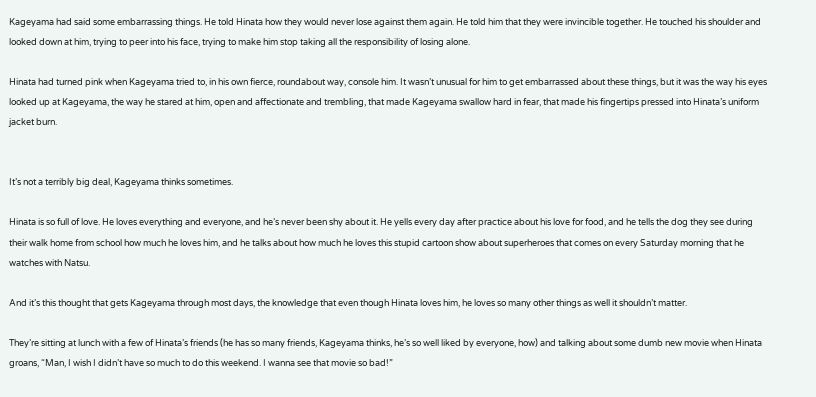Kageyama had said some embarrassing things. He told Hinata how they would never lose against them again. He told him that they were invincible together. He touched his shoulder and looked down at him, trying to peer into his face, trying to make him stop taking all the responsibility of losing alone.

Hinata had turned pink when Kageyama tried to, in his own fierce, roundabout way, console him. It wasn’t unusual for him to get embarrassed about these things, but it was the way his eyes looked up at Kageyama, the way he stared at him, open and affectionate and trembling, that made Kageyama swallow hard in fear, that made his fingertips pressed into Hinata’s uniform jacket burn.


It’s not a terribly big deal, Kageyama thinks sometimes.

Hinata is so full of love. He loves everything and everyone, and he’s never been shy about it. He yells every day after practice about his love for food, and he tells the dog they see during their walk home from school how much he loves him, and he talks about how much he loves this stupid cartoon show about superheroes that comes on every Saturday morning that he watches with Natsu.

And it’s this thought that gets Kageyama through most days, the knowledge that even though Hinata loves him, he loves so many other things as well it shouldn’t matter.

They’re sitting at lunch with a few of Hinata’s friends (he has so many friends, Kageyama thinks, he’s so well liked by everyone, how) and talking about some dumb new movie when Hinata groans, “Man, I wish I didn’t have so much to do this weekend. I wanna see that movie so bad!”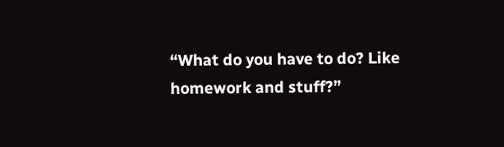“What do you have to do? Like homework and stuff?”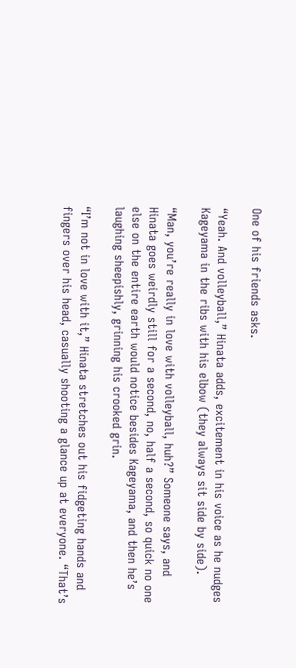One of his friends asks.

“Yeah. And volleyball,” Hinata adds, excitement in his voice as he nudges Kageyama in the ribs with his elbow (they always sit side by side).

“Man, you’re really in love with volleyball, huh?” Someone says, and Hinata goes weirdly still for a second, no, half a second, so quick no one else on the entire earth would notice besides Kageyama, and then he’s laughing sheepishly, grinning his crooked grin.

“I’m not in love with it,” Hinata stretches out his fidgeting hands and fingers over his head, casually shooting a glance up at everyone. “That’s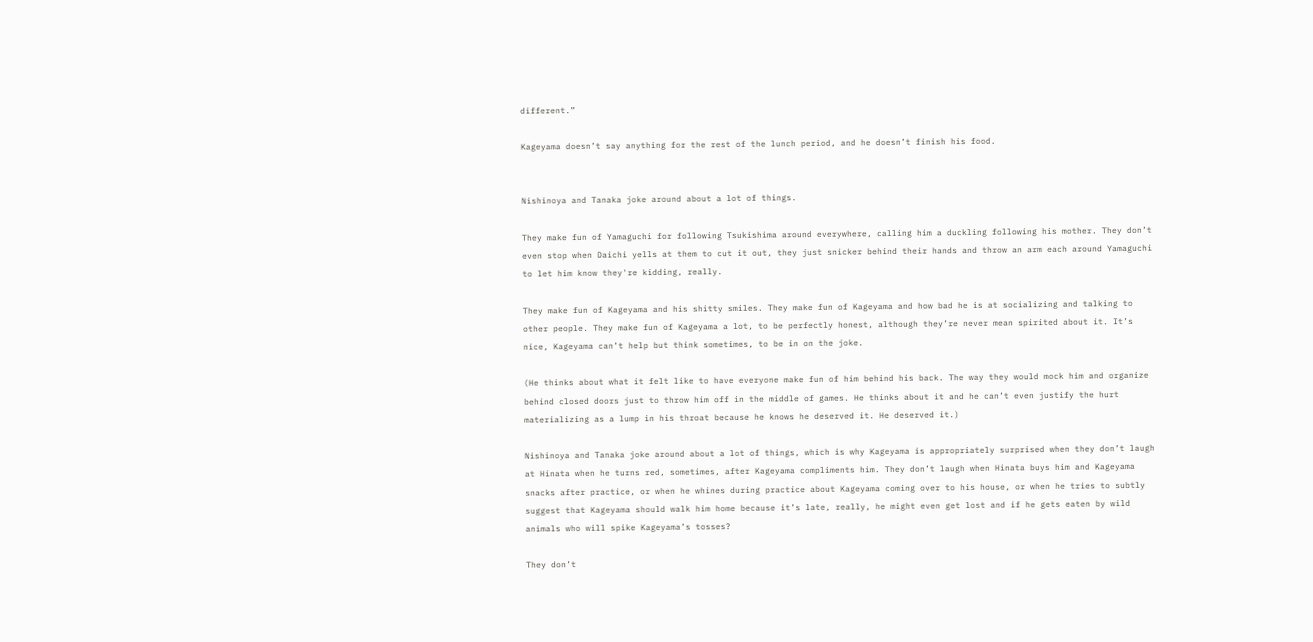different.”

Kageyama doesn’t say anything for the rest of the lunch period, and he doesn’t finish his food.


Nishinoya and Tanaka joke around about a lot of things.

They make fun of Yamaguchi for following Tsukishima around everywhere, calling him a duckling following his mother. They don’t even stop when Daichi yells at them to cut it out, they just snicker behind their hands and throw an arm each around Yamaguchi to let him know they're kidding, really.

They make fun of Kageyama and his shitty smiles. They make fun of Kageyama and how bad he is at socializing and talking to other people. They make fun of Kageyama a lot, to be perfectly honest, although they’re never mean spirited about it. It’s nice, Kageyama can’t help but think sometimes, to be in on the joke.

(He thinks about what it felt like to have everyone make fun of him behind his back. The way they would mock him and organize behind closed doors just to throw him off in the middle of games. He thinks about it and he can’t even justify the hurt materializing as a lump in his throat because he knows he deserved it. He deserved it.)

Nishinoya and Tanaka joke around about a lot of things, which is why Kageyama is appropriately surprised when they don’t laugh at Hinata when he turns red, sometimes, after Kageyama compliments him. They don’t laugh when Hinata buys him and Kageyama snacks after practice, or when he whines during practice about Kageyama coming over to his house, or when he tries to subtly suggest that Kageyama should walk him home because it’s late, really, he might even get lost and if he gets eaten by wild animals who will spike Kageyama’s tosses?

They don’t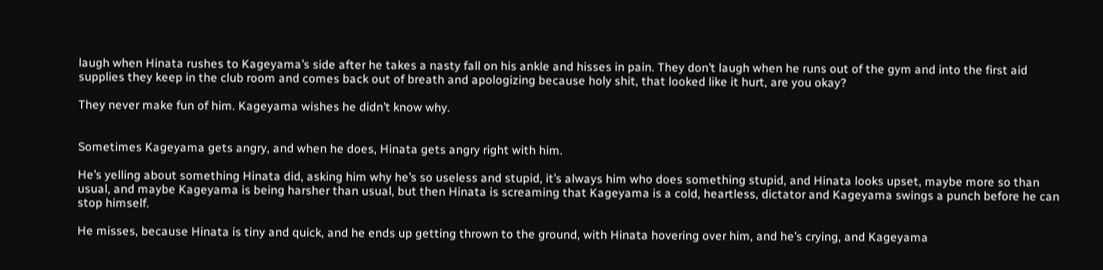laugh when Hinata rushes to Kageyama’s side after he takes a nasty fall on his ankle and hisses in pain. They don’t laugh when he runs out of the gym and into the first aid supplies they keep in the club room and comes back out of breath and apologizing because holy shit, that looked like it hurt, are you okay?

They never make fun of him. Kageyama wishes he didn’t know why.


Sometimes Kageyama gets angry, and when he does, Hinata gets angry right with him.

He’s yelling about something Hinata did, asking him why he’s so useless and stupid, it’s always him who does something stupid, and Hinata looks upset, maybe more so than usual, and maybe Kageyama is being harsher than usual, but then Hinata is screaming that Kageyama is a cold, heartless, dictator and Kageyama swings a punch before he can stop himself.

He misses, because Hinata is tiny and quick, and he ends up getting thrown to the ground, with Hinata hovering over him, and he’s crying, and Kageyama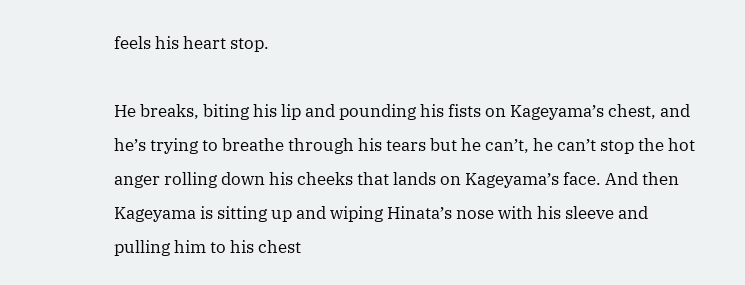feels his heart stop.

He breaks, biting his lip and pounding his fists on Kageyama’s chest, and he’s trying to breathe through his tears but he can’t, he can’t stop the hot anger rolling down his cheeks that lands on Kageyama’s face. And then Kageyama is sitting up and wiping Hinata’s nose with his sleeve and pulling him to his chest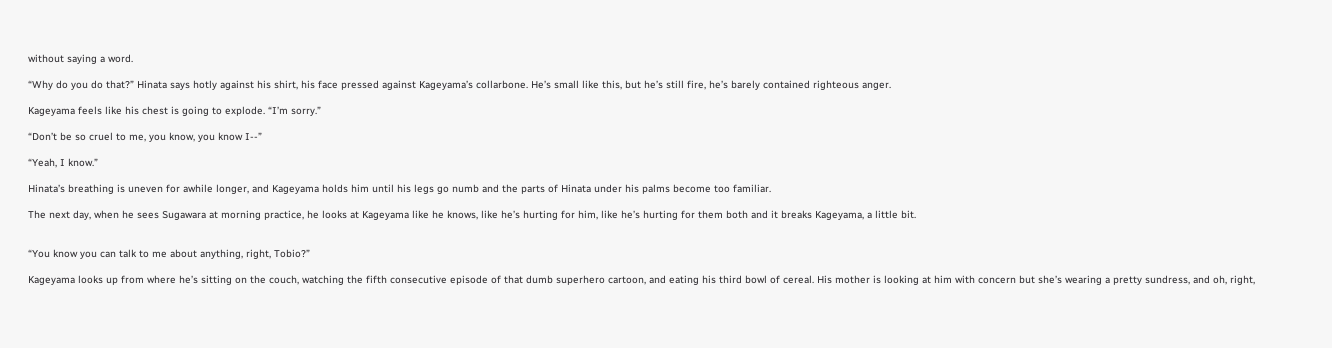without saying a word.

“Why do you do that?” Hinata says hotly against his shirt, his face pressed against Kageyama’s collarbone. He’s small like this, but he’s still fire, he’s barely contained righteous anger.

Kageyama feels like his chest is going to explode. “I’m sorry.”

“Don’t be so cruel to me, you know, you know I--”

“Yeah, I know.”

Hinata’s breathing is uneven for awhile longer, and Kageyama holds him until his legs go numb and the parts of Hinata under his palms become too familiar.

The next day, when he sees Sugawara at morning practice, he looks at Kageyama like he knows, like he’s hurting for him, like he’s hurting for them both and it breaks Kageyama, a little bit.


“You know you can talk to me about anything, right, Tobio?”

Kageyama looks up from where he’s sitting on the couch, watching the fifth consecutive episode of that dumb superhero cartoon, and eating his third bowl of cereal. His mother is looking at him with concern but she’s wearing a pretty sundress, and oh, right,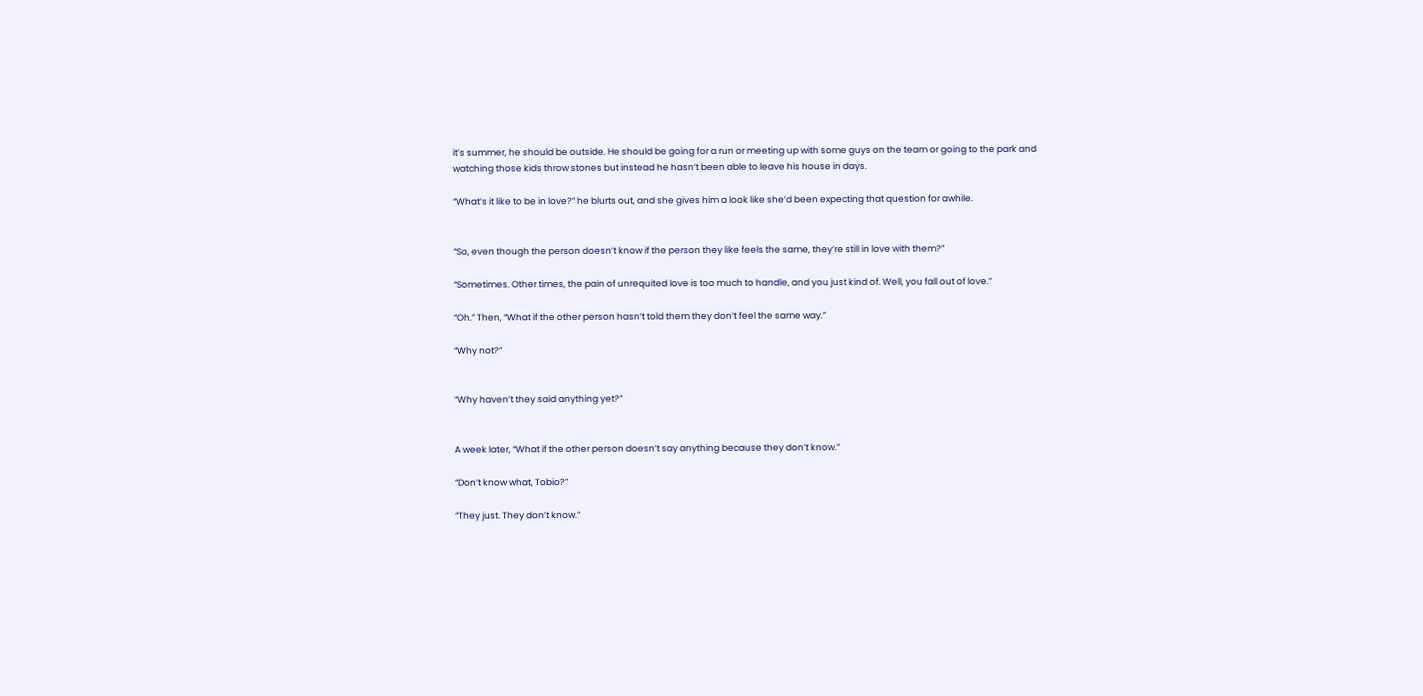it’s summer, he should be outside. He should be going for a run or meeting up with some guys on the team or going to the park and watching those kids throw stones but instead he hasn’t been able to leave his house in days.

“What’s it like to be in love?” he blurts out, and she gives him a look like she’d been expecting that question for awhile.


“So, even though the person doesn’t know if the person they like feels the same, they’re still in love with them?”

“Sometimes. Other times, the pain of unrequited love is too much to handle, and you just kind of. Well, you fall out of love.”

“Oh.” Then, “What if the other person hasn’t told them they don’t feel the same way.”

“Why not?”


“Why haven’t they said anything yet?”


A week later, “What if the other person doesn’t say anything because they don’t know.”

“Don’t know what, Tobio?”

“They just. They don’t know.”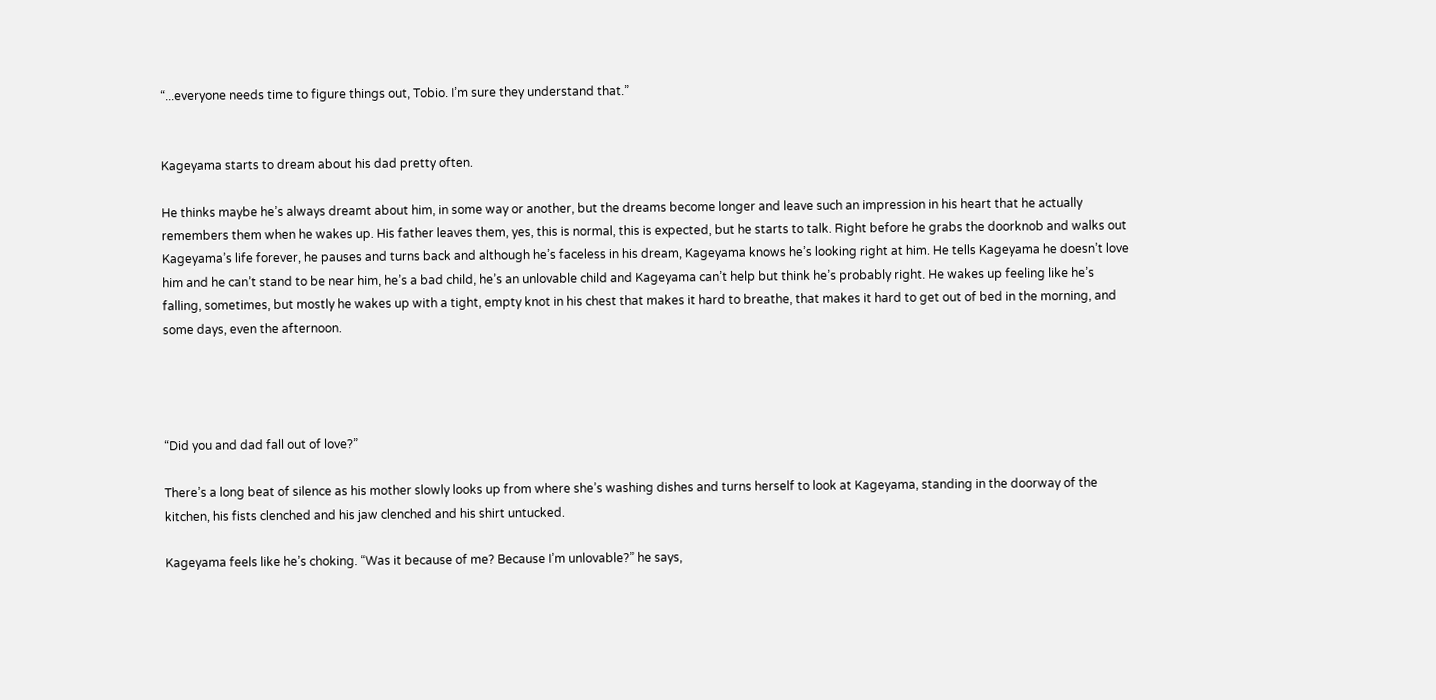“...everyone needs time to figure things out, Tobio. I’m sure they understand that.”


Kageyama starts to dream about his dad pretty often.

He thinks maybe he’s always dreamt about him, in some way or another, but the dreams become longer and leave such an impression in his heart that he actually remembers them when he wakes up. His father leaves them, yes, this is normal, this is expected, but he starts to talk. Right before he grabs the doorknob and walks out Kageyama’s life forever, he pauses and turns back and although he’s faceless in his dream, Kageyama knows he’s looking right at him. He tells Kageyama he doesn’t love him and he can’t stand to be near him, he’s a bad child, he’s an unlovable child and Kageyama can’t help but think he’s probably right. He wakes up feeling like he’s falling, sometimes, but mostly he wakes up with a tight, empty knot in his chest that makes it hard to breathe, that makes it hard to get out of bed in the morning, and some days, even the afternoon.




“Did you and dad fall out of love?”

There’s a long beat of silence as his mother slowly looks up from where she’s washing dishes and turns herself to look at Kageyama, standing in the doorway of the kitchen, his fists clenched and his jaw clenched and his shirt untucked.

Kageyama feels like he’s choking. “Was it because of me? Because I’m unlovable?” he says,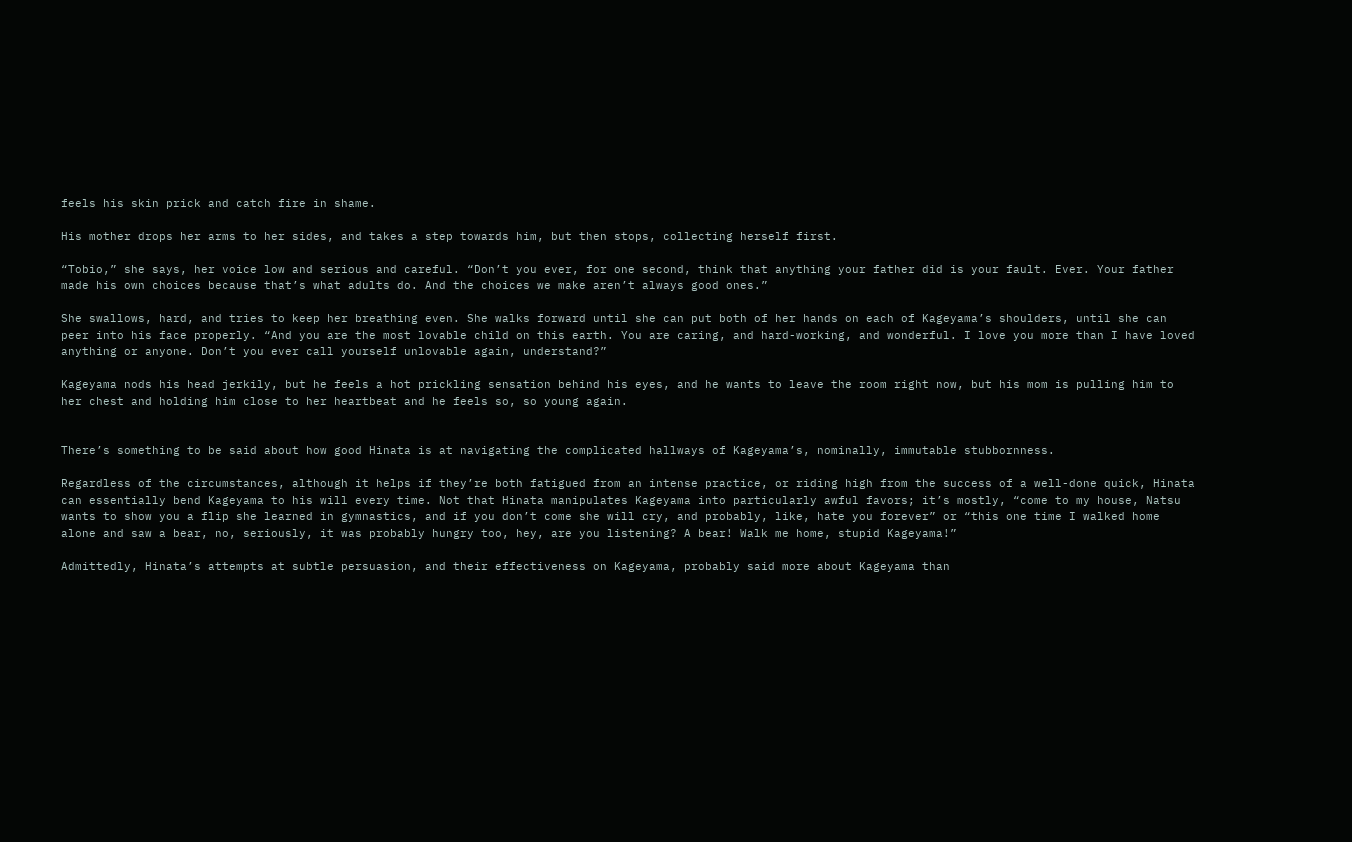feels his skin prick and catch fire in shame.

His mother drops her arms to her sides, and takes a step towards him, but then stops, collecting herself first.

“Tobio,” she says, her voice low and serious and careful. “Don’t you ever, for one second, think that anything your father did is your fault. Ever. Your father made his own choices because that’s what adults do. And the choices we make aren’t always good ones.”

She swallows, hard, and tries to keep her breathing even. She walks forward until she can put both of her hands on each of Kageyama’s shoulders, until she can peer into his face properly. “And you are the most lovable child on this earth. You are caring, and hard-working, and wonderful. I love you more than I have loved anything or anyone. Don’t you ever call yourself unlovable again, understand?”

Kageyama nods his head jerkily, but he feels a hot prickling sensation behind his eyes, and he wants to leave the room right now, but his mom is pulling him to her chest and holding him close to her heartbeat and he feels so, so young again.


There’s something to be said about how good Hinata is at navigating the complicated hallways of Kageyama’s, nominally, immutable stubbornness.

Regardless of the circumstances, although it helps if they’re both fatigued from an intense practice, or riding high from the success of a well-done quick, Hinata can essentially bend Kageyama to his will every time. Not that Hinata manipulates Kageyama into particularly awful favors; it’s mostly, “come to my house, Natsu wants to show you a flip she learned in gymnastics, and if you don’t come she will cry, and probably, like, hate you forever” or “this one time I walked home alone and saw a bear, no, seriously, it was probably hungry too, hey, are you listening? A bear! Walk me home, stupid Kageyama!”

Admittedly, Hinata’s attempts at subtle persuasion, and their effectiveness on Kageyama, probably said more about Kageyama than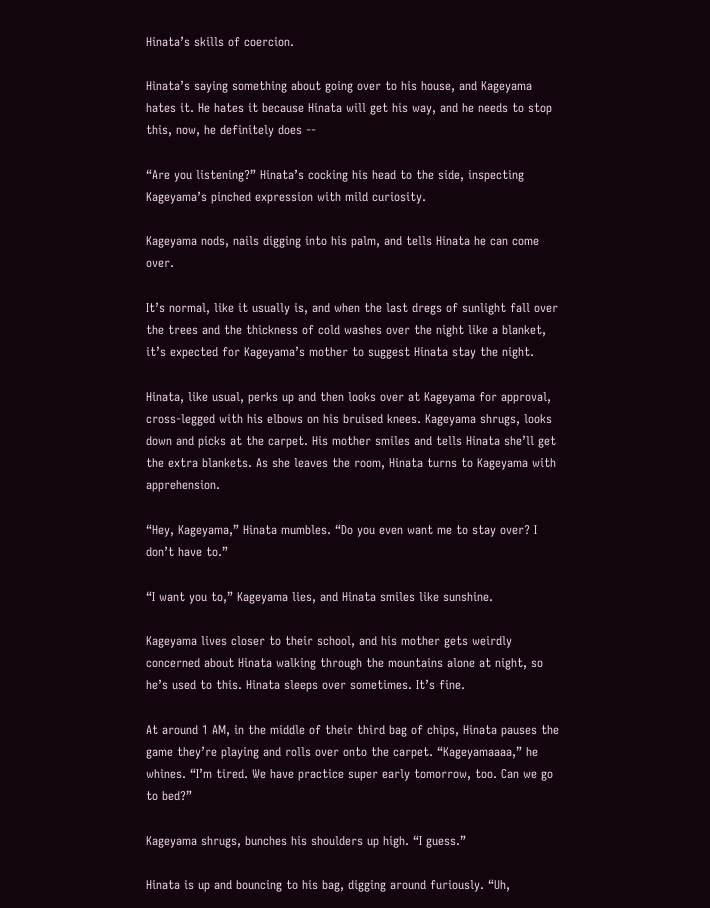Hinata’s skills of coercion.

Hinata’s saying something about going over to his house, and Kageyama hates it. He hates it because Hinata will get his way, and he needs to stop this, now, he definitely does --

“Are you listening?” Hinata’s cocking his head to the side, inspecting Kageyama’s pinched expression with mild curiosity.

Kageyama nods, nails digging into his palm, and tells Hinata he can come over.

It’s normal, like it usually is, and when the last dregs of sunlight fall over the trees and the thickness of cold washes over the night like a blanket, it’s expected for Kageyama’s mother to suggest Hinata stay the night.

Hinata, like usual, perks up and then looks over at Kageyama for approval, cross-legged with his elbows on his bruised knees. Kageyama shrugs, looks down and picks at the carpet. His mother smiles and tells Hinata she’ll get the extra blankets. As she leaves the room, Hinata turns to Kageyama with apprehension.

“Hey, Kageyama,” Hinata mumbles. “Do you even want me to stay over? I don’t have to.”

“I want you to,” Kageyama lies, and Hinata smiles like sunshine.

Kageyama lives closer to their school, and his mother gets weirdly concerned about Hinata walking through the mountains alone at night, so he’s used to this. Hinata sleeps over sometimes. It’s fine.

At around 1 AM, in the middle of their third bag of chips, Hinata pauses the game they’re playing and rolls over onto the carpet. “Kageyamaaaa,” he whines. “I’m tired. We have practice super early tomorrow, too. Can we go to bed?”

Kageyama shrugs, bunches his shoulders up high. “I guess.”

Hinata is up and bouncing to his bag, digging around furiously. “Uh,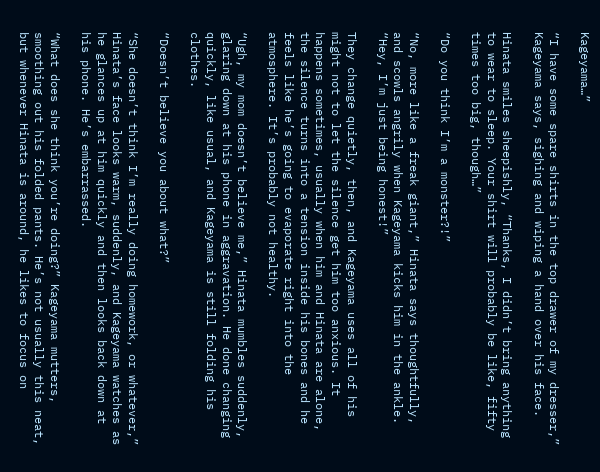Kageyama…”

“I have some spare shirts in the top drawer of my dresser,” Kageyama says, sighing and wiping a hand over his face.

Hinata smiles sheepishly, “Thanks, I didn’t bring anything to wear to sleep. Your shirt will probably be like, fifty times too big, though…”

“Do you think I’m a monster?!”

“No, more like a freak giant,” Hinata says thoughtfully, and scowls angrily when Kageyama kicks him in the ankle. “Hey, I’m just being honest!”

They change quietly, then, and Kageyama uses all of his might not to let the silence get him too anxious. It happens sometimes, usually when him and Hinata are alone, the silence turns into a tension inside his bones and he feels like he’s going to evaporate right into the atmosphere. It’s probably not healthy.

“Ugh, my mom doesn’t believe me,” Hinata mumbles suddenly, glaring down at his phone in aggravation. He done changing quickly, like usual, and Kageyama is still folding his clothes.

“Doesn’t believe you about what?”

“She doesn’t think I’m really doing homework, or whatever,” Hinata’s face looks warm, suddenly, and Kageyama watches as he glances up at him quickly and then looks back down at his phone. He’s embarrassed.

“What does she think you’re doing?” Kageyama mutters, smoothing out his folded pants. He’s not usually this neat, but whenever Hinata is around, he likes to focus on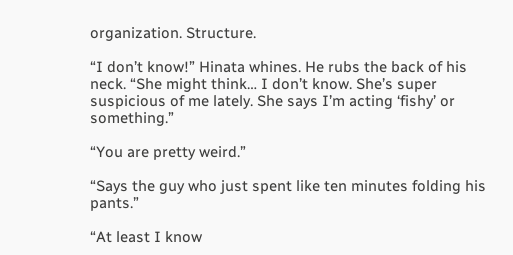organization. Structure.

“I don’t know!” Hinata whines. He rubs the back of his neck. “She might think… I don’t know. She’s super suspicious of me lately. She says I’m acting ‘fishy’ or something.”

“You are pretty weird.”

“Says the guy who just spent like ten minutes folding his pants.”

“At least I know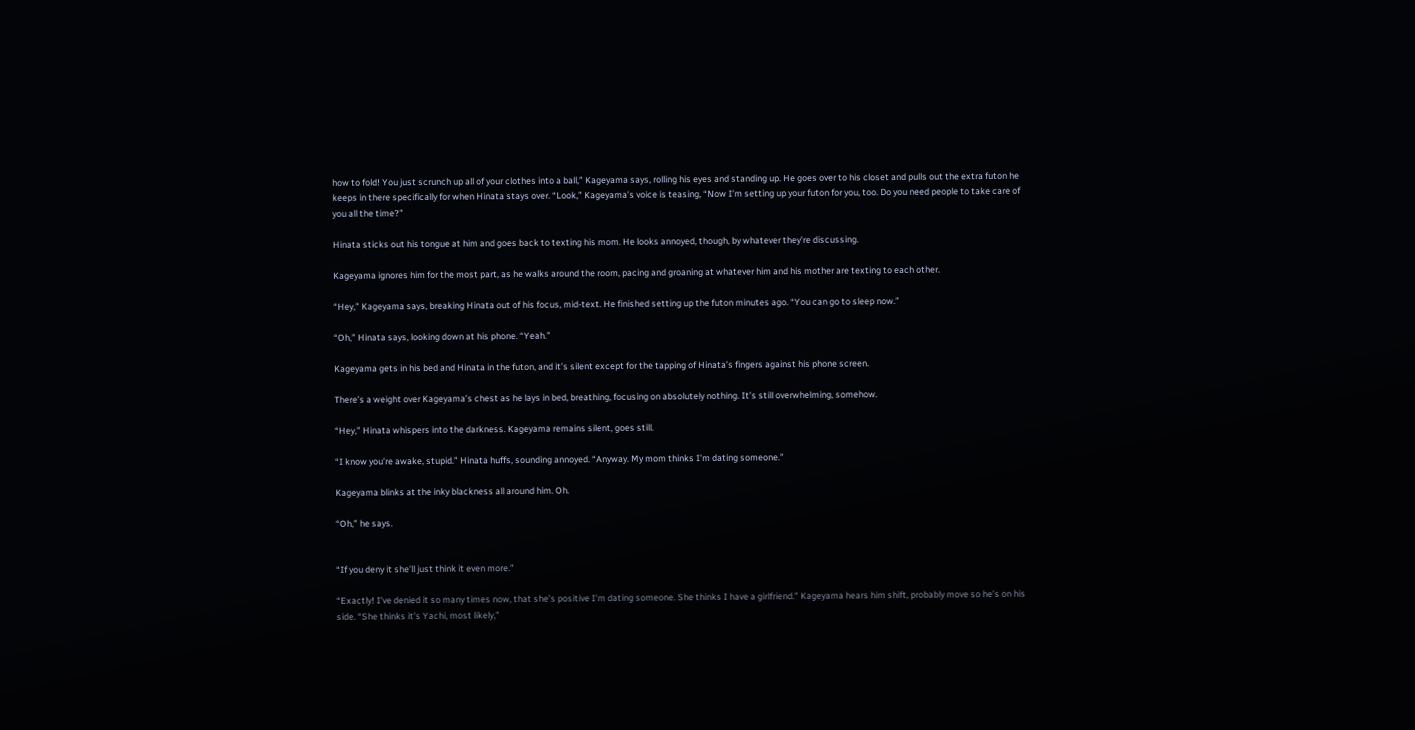how to fold! You just scrunch up all of your clothes into a ball,” Kageyama says, rolling his eyes and standing up. He goes over to his closet and pulls out the extra futon he keeps in there specifically for when Hinata stays over. “Look,” Kageyama’s voice is teasing, “Now I’m setting up your futon for you, too. Do you need people to take care of you all the time?”

Hinata sticks out his tongue at him and goes back to texting his mom. He looks annoyed, though, by whatever they’re discussing.

Kageyama ignores him for the most part, as he walks around the room, pacing and groaning at whatever him and his mother are texting to each other.

“Hey,” Kageyama says, breaking Hinata out of his focus, mid-text. He finished setting up the futon minutes ago. “You can go to sleep now.”

“Oh,” Hinata says, looking down at his phone. “Yeah.”

Kageyama gets in his bed and Hinata in the futon, and it’s silent except for the tapping of Hinata’s fingers against his phone screen.

There’s a weight over Kageyama’s chest as he lays in bed, breathing, focusing on absolutely nothing. It’s still overwhelming, somehow.

“Hey,” Hinata whispers into the darkness. Kageyama remains silent, goes still.

“I know you’re awake, stupid.” Hinata huffs, sounding annoyed. “Anyway. My mom thinks I’m dating someone.”

Kageyama blinks at the inky blackness all around him. Oh.

“Oh,” he says.


“If you deny it she’ll just think it even more.”

“Exactly! I’ve denied it so many times now, that she’s positive I’m dating someone. She thinks I have a girlfriend.” Kageyama hears him shift, probably move so he’s on his side. “She thinks it’s Yachi, most likely,”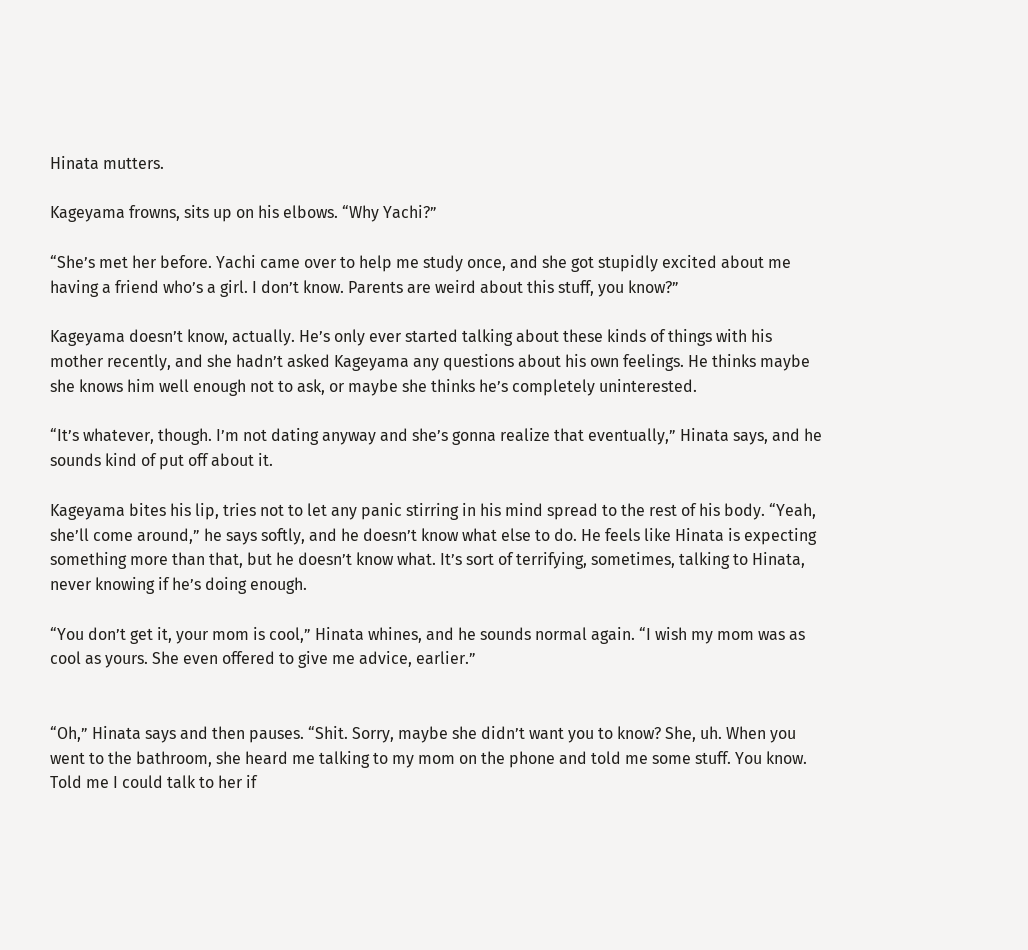Hinata mutters.

Kageyama frowns, sits up on his elbows. “Why Yachi?”

“She’s met her before. Yachi came over to help me study once, and she got stupidly excited about me having a friend who’s a girl. I don’t know. Parents are weird about this stuff, you know?”

Kageyama doesn’t know, actually. He’s only ever started talking about these kinds of things with his mother recently, and she hadn’t asked Kageyama any questions about his own feelings. He thinks maybe she knows him well enough not to ask, or maybe she thinks he’s completely uninterested.

“It’s whatever, though. I’m not dating anyway and she’s gonna realize that eventually,” Hinata says, and he sounds kind of put off about it.

Kageyama bites his lip, tries not to let any panic stirring in his mind spread to the rest of his body. “Yeah, she’ll come around,” he says softly, and he doesn’t know what else to do. He feels like Hinata is expecting something more than that, but he doesn’t know what. It’s sort of terrifying, sometimes, talking to Hinata, never knowing if he’s doing enough.

“You don’t get it, your mom is cool,” Hinata whines, and he sounds normal again. “I wish my mom was as cool as yours. She even offered to give me advice, earlier.”


“Oh,” Hinata says and then pauses. “Shit. Sorry, maybe she didn’t want you to know? She, uh. When you went to the bathroom, she heard me talking to my mom on the phone and told me some stuff. You know. Told me I could talk to her if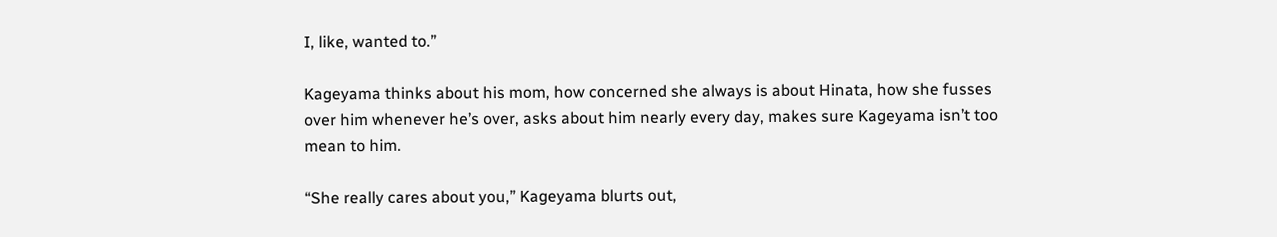I, like, wanted to.”

Kageyama thinks about his mom, how concerned she always is about Hinata, how she fusses over him whenever he’s over, asks about him nearly every day, makes sure Kageyama isn’t too mean to him.

“She really cares about you,” Kageyama blurts out,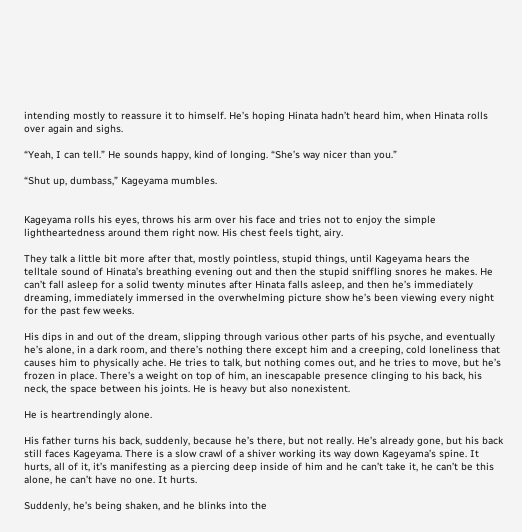intending mostly to reassure it to himself. He’s hoping Hinata hadn’t heard him, when Hinata rolls over again and sighs.

“Yeah, I can tell.” He sounds happy, kind of longing. “She’s way nicer than you.”

“Shut up, dumbass,” Kageyama mumbles.


Kageyama rolls his eyes, throws his arm over his face and tries not to enjoy the simple lightheartedness around them right now. His chest feels tight, airy.

They talk a little bit more after that, mostly pointless, stupid things, until Kageyama hears the telltale sound of Hinata’s breathing evening out and then the stupid sniffling snores he makes. He can’t fall asleep for a solid twenty minutes after Hinata falls asleep, and then he’s immediately dreaming, immediately immersed in the overwhelming picture show he’s been viewing every night for the past few weeks.

His dips in and out of the dream, slipping through various other parts of his psyche, and eventually he’s alone, in a dark room, and there’s nothing there except him and a creeping, cold loneliness that causes him to physically ache. He tries to talk, but nothing comes out, and he tries to move, but he’s frozen in place. There’s a weight on top of him, an inescapable presence clinging to his back, his neck, the space between his joints. He is heavy but also nonexistent.

He is heartrendingly alone.

His father turns his back, suddenly, because he’s there, but not really. He’s already gone, but his back still faces Kageyama. There is a slow crawl of a shiver working its way down Kageyama’s spine. It hurts, all of it, it’s manifesting as a piercing deep inside of him and he can’t take it, he can’t be this alone, he can’t have no one. It hurts.

Suddenly, he’s being shaken, and he blinks into the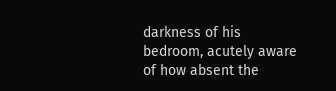darkness of his bedroom, acutely aware of how absent the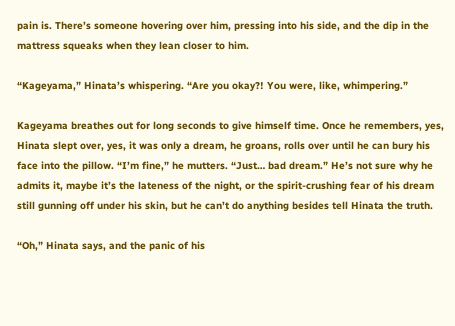pain is. There’s someone hovering over him, pressing into his side, and the dip in the mattress squeaks when they lean closer to him.

“Kageyama,” Hinata’s whispering. “Are you okay?! You were, like, whimpering.”

Kageyama breathes out for long seconds to give himself time. Once he remembers, yes, Hinata slept over, yes, it was only a dream, he groans, rolls over until he can bury his face into the pillow. “I’m fine,” he mutters. “Just… bad dream.” He’s not sure why he admits it, maybe it’s the lateness of the night, or the spirit-crushing fear of his dream still gunning off under his skin, but he can’t do anything besides tell Hinata the truth.

“Oh,” Hinata says, and the panic of his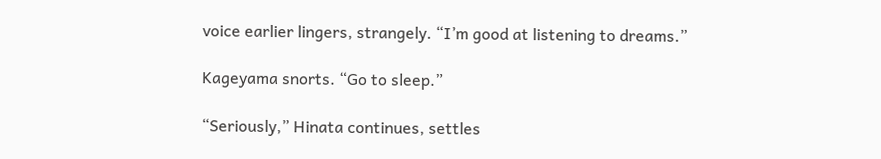voice earlier lingers, strangely. “I’m good at listening to dreams.”

Kageyama snorts. “Go to sleep.”

“Seriously,” Hinata continues, settles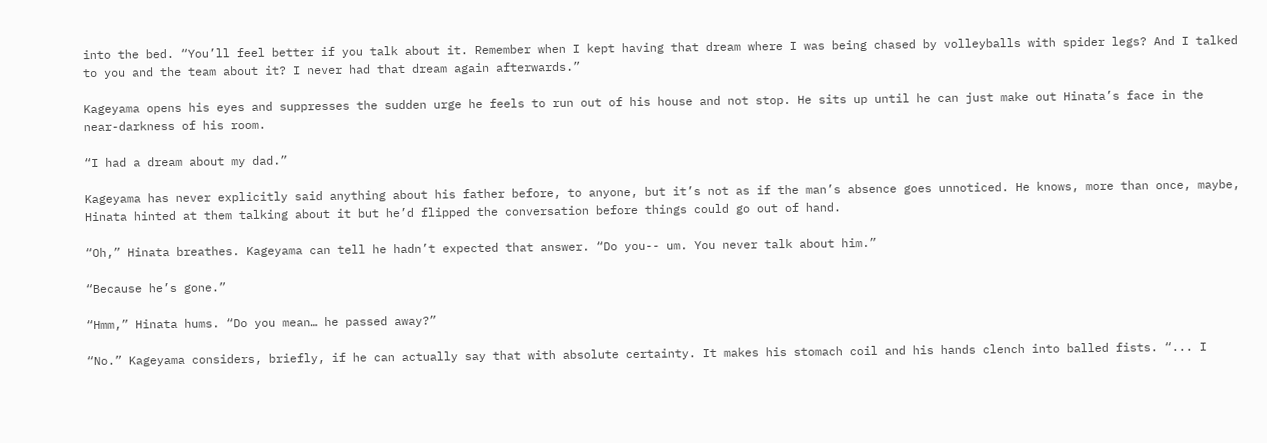into the bed. “You’ll feel better if you talk about it. Remember when I kept having that dream where I was being chased by volleyballs with spider legs? And I talked to you and the team about it? I never had that dream again afterwards.”

Kageyama opens his eyes and suppresses the sudden urge he feels to run out of his house and not stop. He sits up until he can just make out Hinata’s face in the near-darkness of his room.

“I had a dream about my dad.”

Kageyama has never explicitly said anything about his father before, to anyone, but it’s not as if the man’s absence goes unnoticed. He knows, more than once, maybe, Hinata hinted at them talking about it but he’d flipped the conversation before things could go out of hand.

“Oh,” Hinata breathes. Kageyama can tell he hadn’t expected that answer. “Do you-- um. You never talk about him.”

“Because he’s gone.”

“Hmm,” Hinata hums. “Do you mean… he passed away?”

“No.” Kageyama considers, briefly, if he can actually say that with absolute certainty. It makes his stomach coil and his hands clench into balled fists. “... I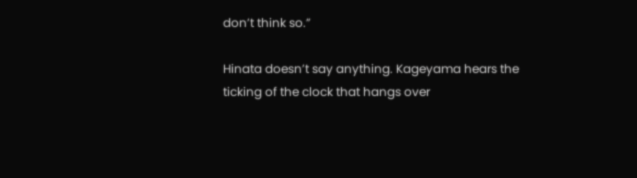don’t think so.”

Hinata doesn’t say anything. Kageyama hears the ticking of the clock that hangs over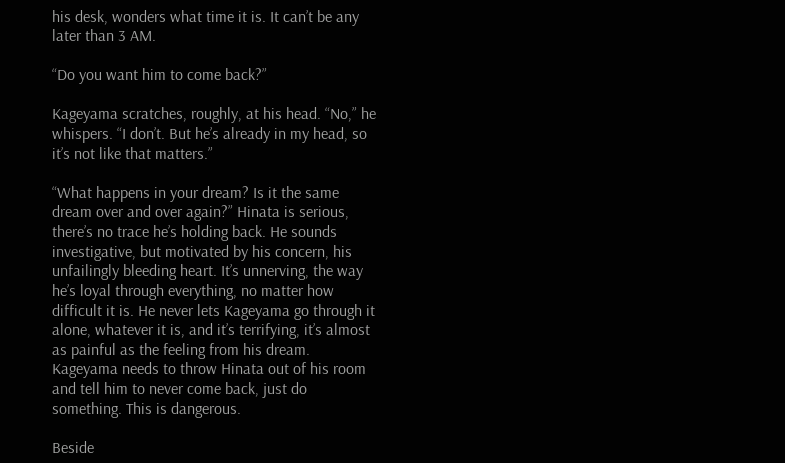his desk, wonders what time it is. It can’t be any later than 3 AM.

“Do you want him to come back?”

Kageyama scratches, roughly, at his head. “No,” he whispers. “I don’t. But he’s already in my head, so it’s not like that matters.”

“What happens in your dream? Is it the same dream over and over again?” Hinata is serious, there’s no trace he’s holding back. He sounds investigative, but motivated by his concern, his unfailingly bleeding heart. It’s unnerving, the way he’s loyal through everything, no matter how difficult it is. He never lets Kageyama go through it alone, whatever it is, and it’s terrifying, it’s almost as painful as the feeling from his dream. Kageyama needs to throw Hinata out of his room and tell him to never come back, just do something. This is dangerous.

Beside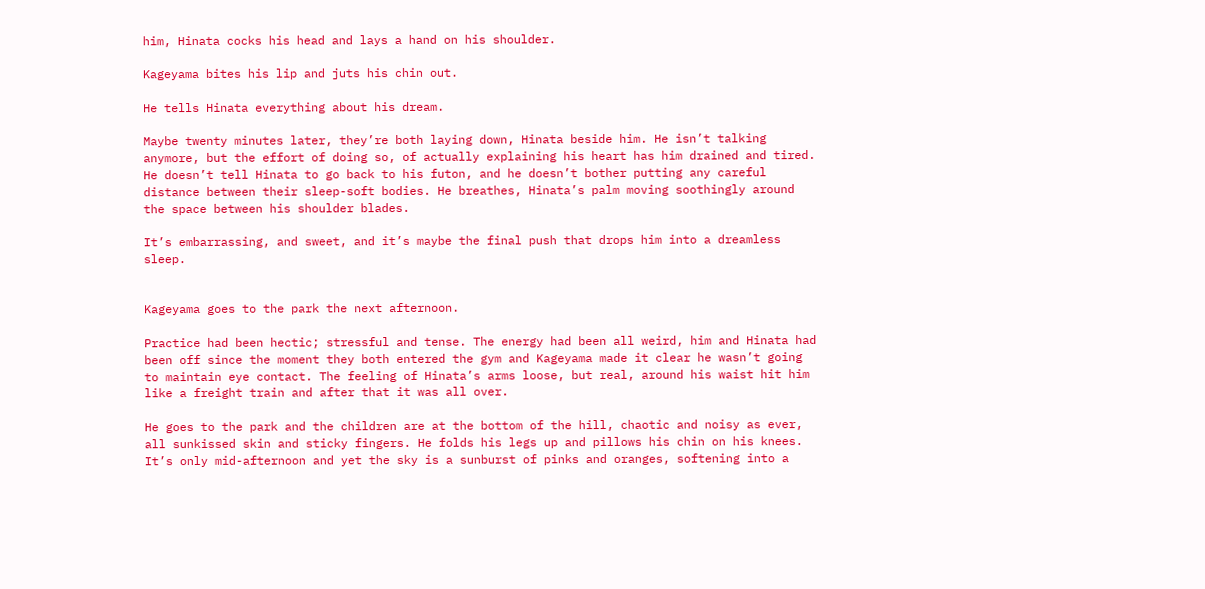him, Hinata cocks his head and lays a hand on his shoulder.

Kageyama bites his lip and juts his chin out.

He tells Hinata everything about his dream.

Maybe twenty minutes later, they’re both laying down, Hinata beside him. He isn’t talking anymore, but the effort of doing so, of actually explaining his heart has him drained and tired. He doesn’t tell Hinata to go back to his futon, and he doesn’t bother putting any careful distance between their sleep-soft bodies. He breathes, Hinata’s palm moving soothingly around the space between his shoulder blades.

It’s embarrassing, and sweet, and it’s maybe the final push that drops him into a dreamless sleep.


Kageyama goes to the park the next afternoon.

Practice had been hectic; stressful and tense. The energy had been all weird, him and Hinata had been off since the moment they both entered the gym and Kageyama made it clear he wasn’t going to maintain eye contact. The feeling of Hinata’s arms loose, but real, around his waist hit him like a freight train and after that it was all over.

He goes to the park and the children are at the bottom of the hill, chaotic and noisy as ever, all sunkissed skin and sticky fingers. He folds his legs up and pillows his chin on his knees. It’s only mid-afternoon and yet the sky is a sunburst of pinks and oranges, softening into a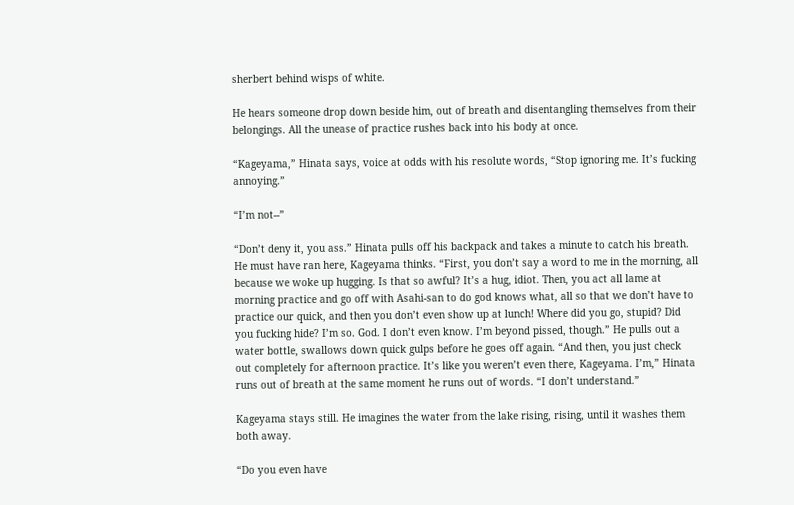sherbert behind wisps of white.

He hears someone drop down beside him, out of breath and disentangling themselves from their belongings. All the unease of practice rushes back into his body at once.

“Kageyama,” Hinata says, voice at odds with his resolute words, “Stop ignoring me. It’s fucking annoying.”

“I’m not--”

“Don’t deny it, you ass.” Hinata pulls off his backpack and takes a minute to catch his breath. He must have ran here, Kageyama thinks. “First, you don’t say a word to me in the morning, all because we woke up hugging. Is that so awful? It’s a hug, idiot. Then, you act all lame at morning practice and go off with Asahi-san to do god knows what, all so that we don’t have to practice our quick, and then you don’t even show up at lunch! Where did you go, stupid? Did you fucking hide? I’m so. God. I don’t even know. I’m beyond pissed, though.” He pulls out a water bottle, swallows down quick gulps before he goes off again. “And then, you just check out completely for afternoon practice. It’s like you weren’t even there, Kageyama. I’m,” Hinata runs out of breath at the same moment he runs out of words. “I don’t understand.”

Kageyama stays still. He imagines the water from the lake rising, rising, until it washes them both away.

“Do you even have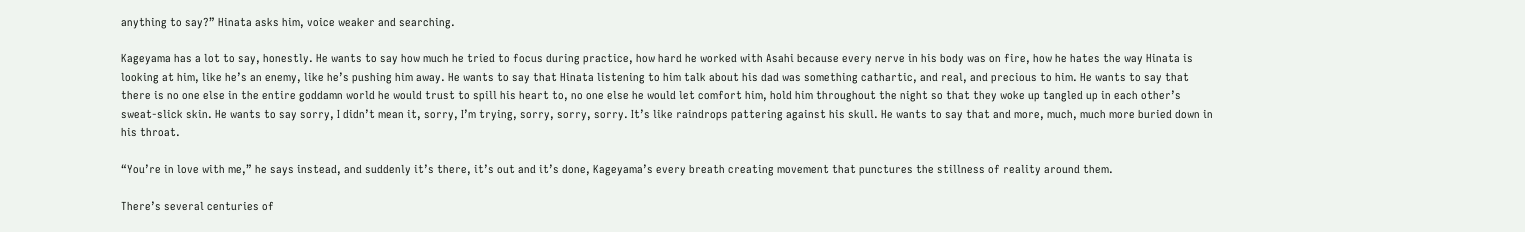anything to say?” Hinata asks him, voice weaker and searching.

Kageyama has a lot to say, honestly. He wants to say how much he tried to focus during practice, how hard he worked with Asahi because every nerve in his body was on fire, how he hates the way Hinata is looking at him, like he’s an enemy, like he’s pushing him away. He wants to say that Hinata listening to him talk about his dad was something cathartic, and real, and precious to him. He wants to say that there is no one else in the entire goddamn world he would trust to spill his heart to, no one else he would let comfort him, hold him throughout the night so that they woke up tangled up in each other’s sweat-slick skin. He wants to say sorry, I didn’t mean it, sorry, I’m trying, sorry, sorry, sorry. It’s like raindrops pattering against his skull. He wants to say that and more, much, much more buried down in his throat.

“You’re in love with me,” he says instead, and suddenly it’s there, it’s out and it’s done, Kageyama’s every breath creating movement that punctures the stillness of reality around them.

There’s several centuries of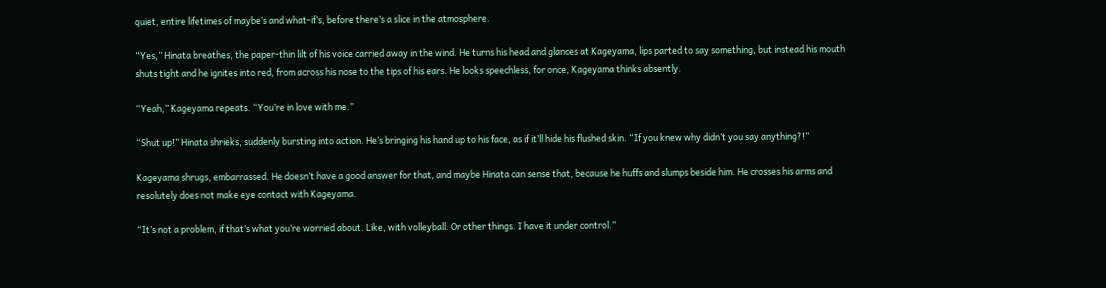quiet, entire lifetimes of maybe’s and what-if’s, before there’s a slice in the atmosphere.

“Yes,” Hinata breathes, the paper-thin lilt of his voice carried away in the wind. He turns his head and glances at Kageyama, lips parted to say something, but instead his mouth shuts tight and he ignites into red, from across his nose to the tips of his ears. He looks speechless, for once, Kageyama thinks absently.

“Yeah,” Kageyama repeats. “You’re in love with me.”

“Shut up!” Hinata shrieks, suddenly bursting into action. He’s bringing his hand up to his face, as if it’ll hide his flushed skin. “If you knew why didn’t you say anything?!”

Kageyama shrugs, embarrassed. He doesn’t have a good answer for that, and maybe Hinata can sense that, because he huffs and slumps beside him. He crosses his arms and resolutely does not make eye contact with Kageyama.

“It’s not a problem, if that’s what you’re worried about. Like, with volleyball. Or other things. I have it under control.”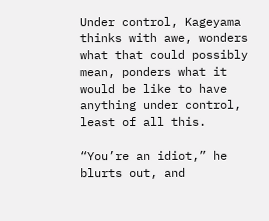Under control, Kageyama thinks with awe, wonders what that could possibly mean, ponders what it would be like to have anything under control, least of all this.

“You’re an idiot,” he blurts out, and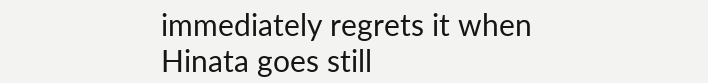immediately regrets it when Hinata goes still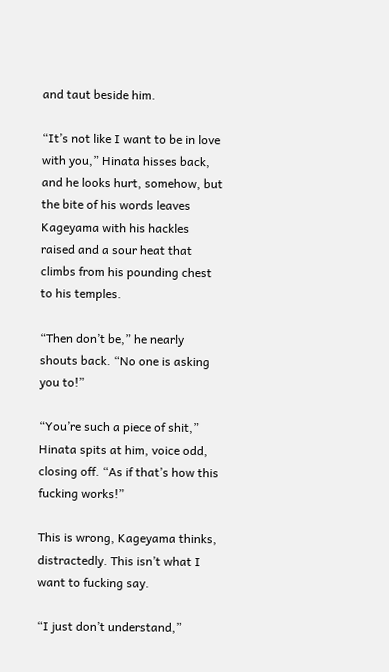and taut beside him.

“It’s not like I want to be in love with you,” Hinata hisses back, and he looks hurt, somehow, but the bite of his words leaves Kageyama with his hackles raised and a sour heat that climbs from his pounding chest to his temples.

“Then don’t be,” he nearly shouts back. “No one is asking you to!”

“You’re such a piece of shit,” Hinata spits at him, voice odd, closing off. “As if that’s how this fucking works!”

This is wrong, Kageyama thinks, distractedly. This isn’t what I want to fucking say.

“I just don’t understand,”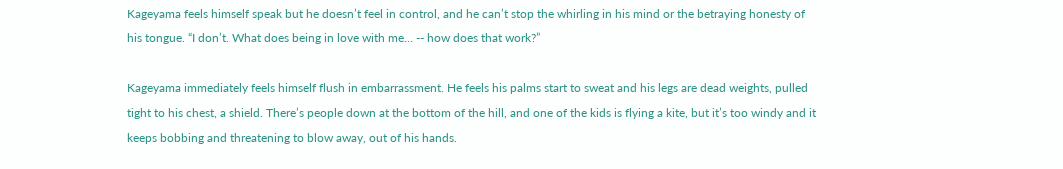Kageyama feels himself speak but he doesn’t feel in control, and he can’t stop the whirling in his mind or the betraying honesty of his tongue. “I don’t. What does being in love with me… -- how does that work?”

Kageyama immediately feels himself flush in embarrassment. He feels his palms start to sweat and his legs are dead weights, pulled tight to his chest, a shield. There’s people down at the bottom of the hill, and one of the kids is flying a kite, but it’s too windy and it keeps bobbing and threatening to blow away, out of his hands.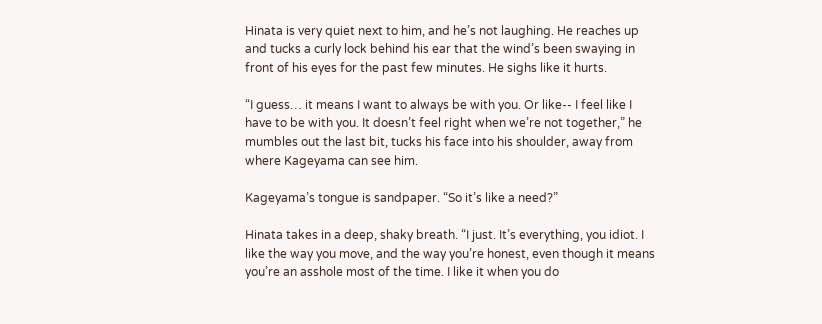Hinata is very quiet next to him, and he’s not laughing. He reaches up and tucks a curly lock behind his ear that the wind’s been swaying in front of his eyes for the past few minutes. He sighs like it hurts.

“I guess… it means I want to always be with you. Or like-- I feel like I have to be with you. It doesn’t feel right when we’re not together,” he mumbles out the last bit, tucks his face into his shoulder, away from where Kageyama can see him.

Kageyama’s tongue is sandpaper. “So it’s like a need?”

Hinata takes in a deep, shaky breath. “I just. It’s everything, you idiot. I like the way you move, and the way you’re honest, even though it means you’re an asshole most of the time. I like it when you do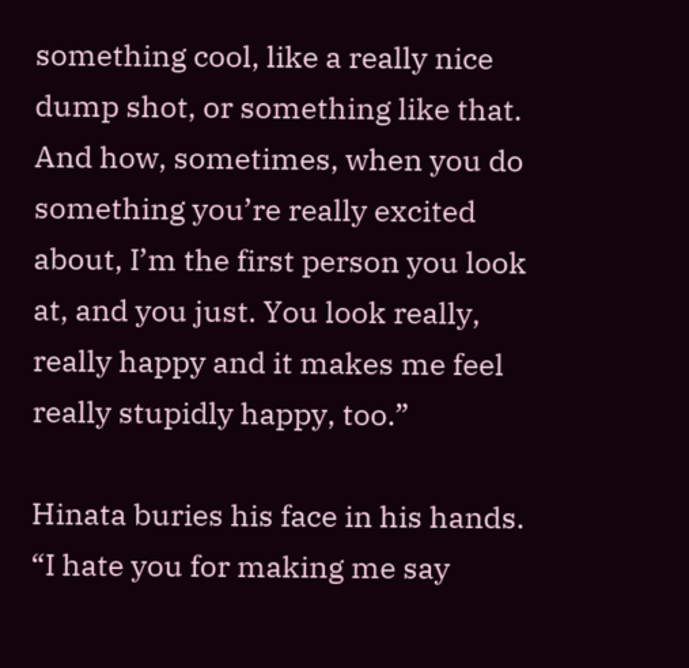something cool, like a really nice dump shot, or something like that. And how, sometimes, when you do something you’re really excited about, I’m the first person you look at, and you just. You look really, really happy and it makes me feel really stupidly happy, too.”

Hinata buries his face in his hands. “I hate you for making me say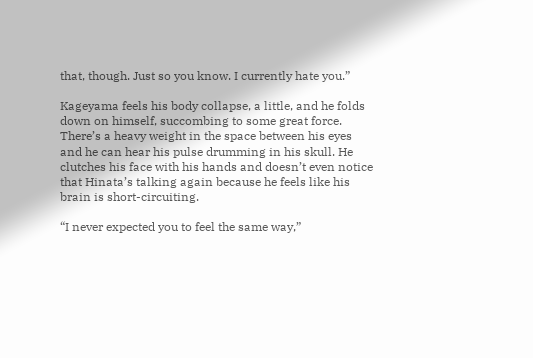that, though. Just so you know. I currently hate you.”

Kageyama feels his body collapse, a little, and he folds down on himself, succombing to some great force. There’s a heavy weight in the space between his eyes and he can hear his pulse drumming in his skull. He clutches his face with his hands and doesn’t even notice that Hinata’s talking again because he feels like his brain is short-circuiting.

“I never expected you to feel the same way,”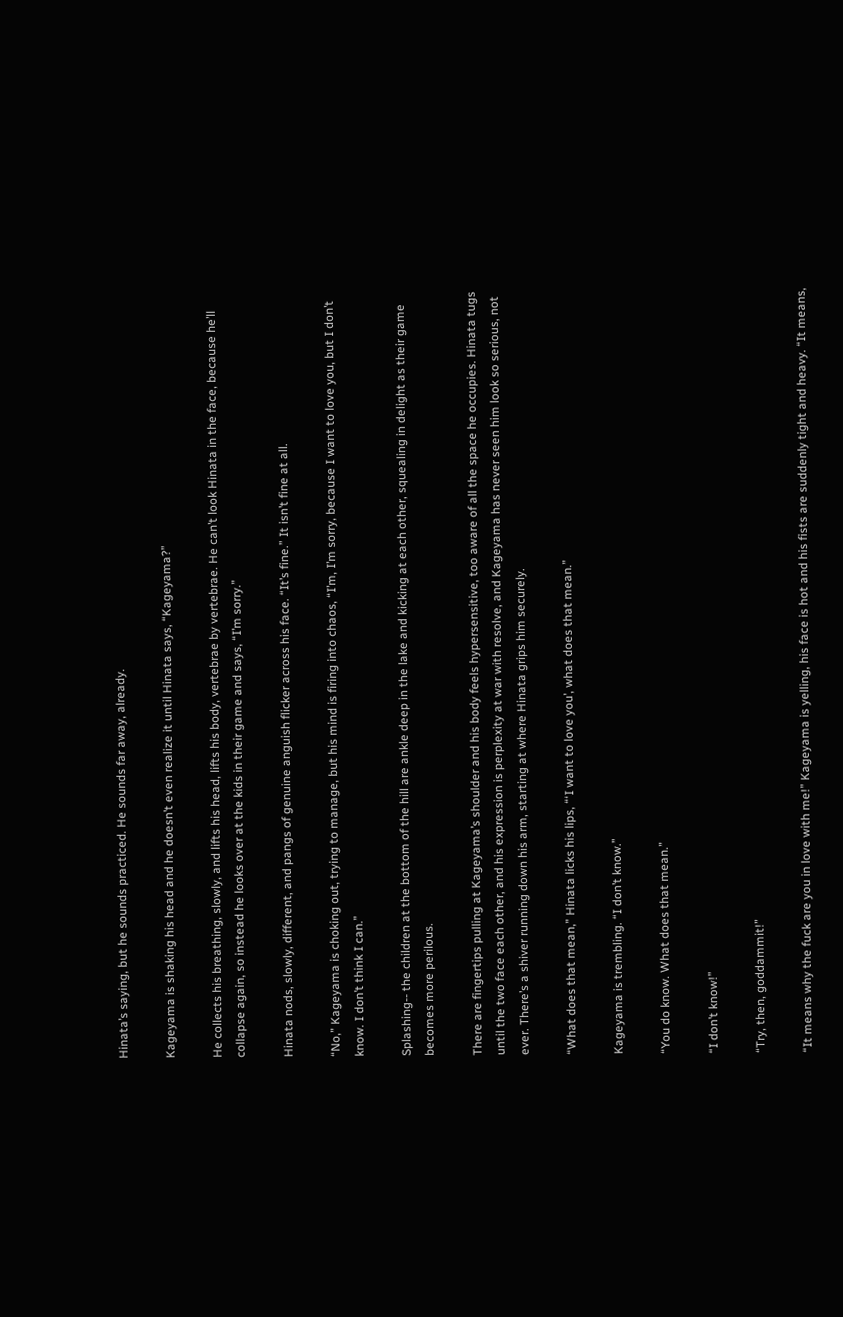Hinata’s saying, but he sounds practiced. He sounds far away, already.

Kageyama is shaking his head and he doesn’t even realize it until Hinata says, “Kageyama?”

He collects his breathing, slowly, and lifts his head, lifts his body, vertebrae by vertebrae. He can’t look Hinata in the face, because he’ll collapse again, so instead he looks over at the kids in their game and says, “I’m sorry.”

Hinata nods, slowly, different, and pangs of genuine anguish flicker across his face. “It’s fine.” It isn’t fine at all.

“No,” Kageyama is choking out, trying to manage, but his mind is firing into chaos, “I’m, I’m sorry, because I want to love you, but I don’t know. I don’t think I can.”

Splashing-- the children at the bottom of the hill are ankle deep in the lake and kicking at each other, squealing in delight as their game becomes more perilous.

There are fingertips pulling at Kageyama’s shoulder and his body feels hypersensitive, too aware of all the space he occupies. Hinata tugs until the two face each other, and his expression is perplexity at war with resolve, and Kageyama has never seen him look so serious, not ever. There’s a shiver running down his arm, starting at where Hinata grips him securely.

“What does that mean,” Hinata licks his lips, “‘I want to love you’, what does that mean.”

Kageyama is trembling. “I don’t know.”

“You do know. What does that mean.”

“I don’t know!”

“Try, then, goddammit!”

“It means why the fuck are you in love with me!” Kageyama is yelling, his face is hot and his fists are suddenly tight and heavy. “It means,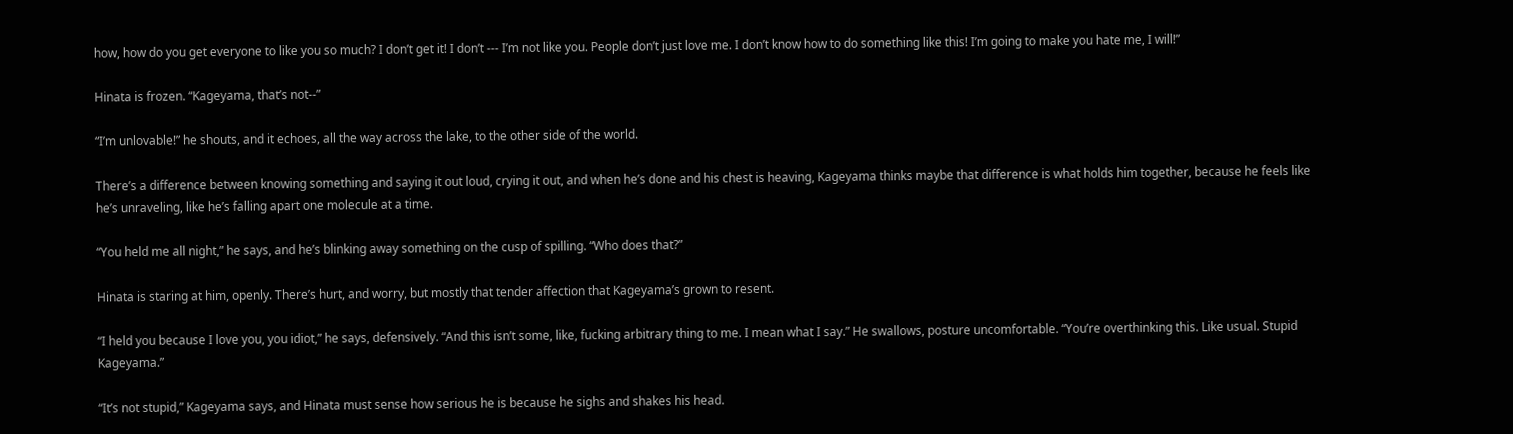how, how do you get everyone to like you so much? I don’t get it! I don’t --- I’m not like you. People don’t just love me. I don’t know how to do something like this! I’m going to make you hate me, I will!”

Hinata is frozen. “Kageyama, that’s not--”

“I’m unlovable!” he shouts, and it echoes, all the way across the lake, to the other side of the world.

There’s a difference between knowing something and saying it out loud, crying it out, and when he’s done and his chest is heaving, Kageyama thinks maybe that difference is what holds him together, because he feels like he’s unraveling, like he’s falling apart one molecule at a time.

“You held me all night,” he says, and he’s blinking away something on the cusp of spilling. “Who does that?”

Hinata is staring at him, openly. There’s hurt, and worry, but mostly that tender affection that Kageyama’s grown to resent.

“I held you because I love you, you idiot,” he says, defensively. “And this isn’t some, like, fucking arbitrary thing to me. I mean what I say.” He swallows, posture uncomfortable. “You’re overthinking this. Like usual. Stupid Kageyama.”

“It’s not stupid,” Kageyama says, and Hinata must sense how serious he is because he sighs and shakes his head.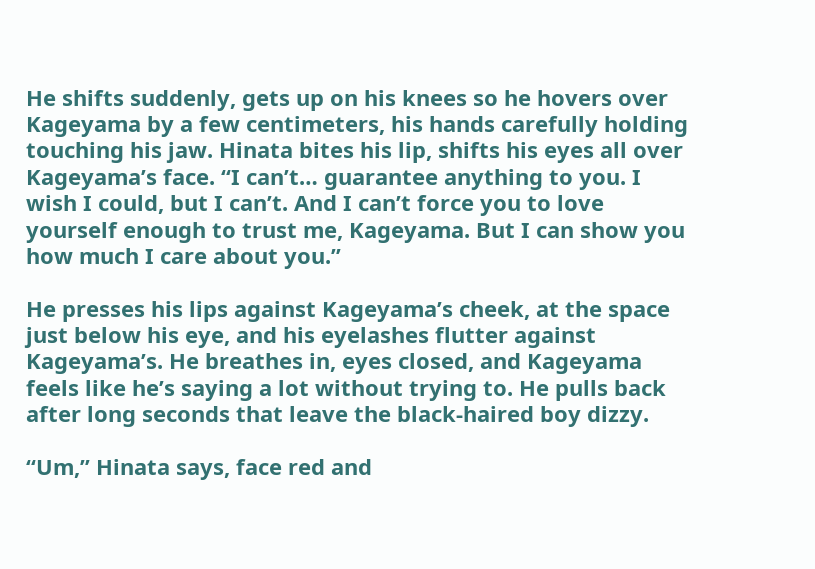He shifts suddenly, gets up on his knees so he hovers over Kageyama by a few centimeters, his hands carefully holding touching his jaw. Hinata bites his lip, shifts his eyes all over Kageyama’s face. “I can’t… guarantee anything to you. I wish I could, but I can’t. And I can’t force you to love yourself enough to trust me, Kageyama. But I can show you how much I care about you.”

He presses his lips against Kageyama’s cheek, at the space just below his eye, and his eyelashes flutter against Kageyama’s. He breathes in, eyes closed, and Kageyama feels like he’s saying a lot without trying to. He pulls back after long seconds that leave the black-haired boy dizzy.

“Um,” Hinata says, face red and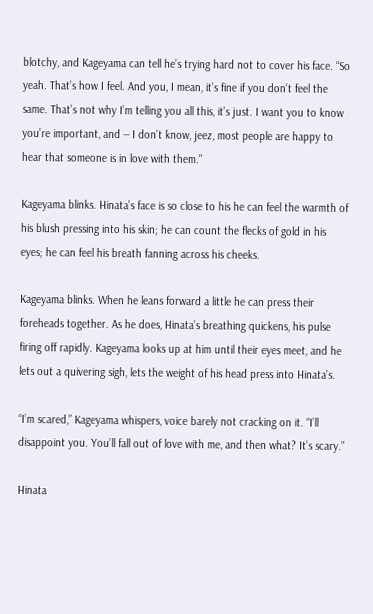blotchy, and Kageyama can tell he’s trying hard not to cover his face. “So yeah. That’s how I feel. And you, I mean, it’s fine if you don’t feel the same. That’s not why I’m telling you all this, it’s just. I want you to know you’re important, and -- I don’t know, jeez, most people are happy to hear that someone is in love with them.”

Kageyama blinks. Hinata’s face is so close to his he can feel the warmth of his blush pressing into his skin; he can count the flecks of gold in his eyes; he can feel his breath fanning across his cheeks.

Kageyama blinks. When he leans forward a little he can press their foreheads together. As he does, Hinata’s breathing quickens, his pulse firing off rapidly. Kageyama looks up at him until their eyes meet, and he lets out a quivering sigh, lets the weight of his head press into Hinata’s.

“I’m scared,” Kageyama whispers, voice barely not cracking on it. “I’ll disappoint you. You’ll fall out of love with me, and then what? It’s scary.”

Hinata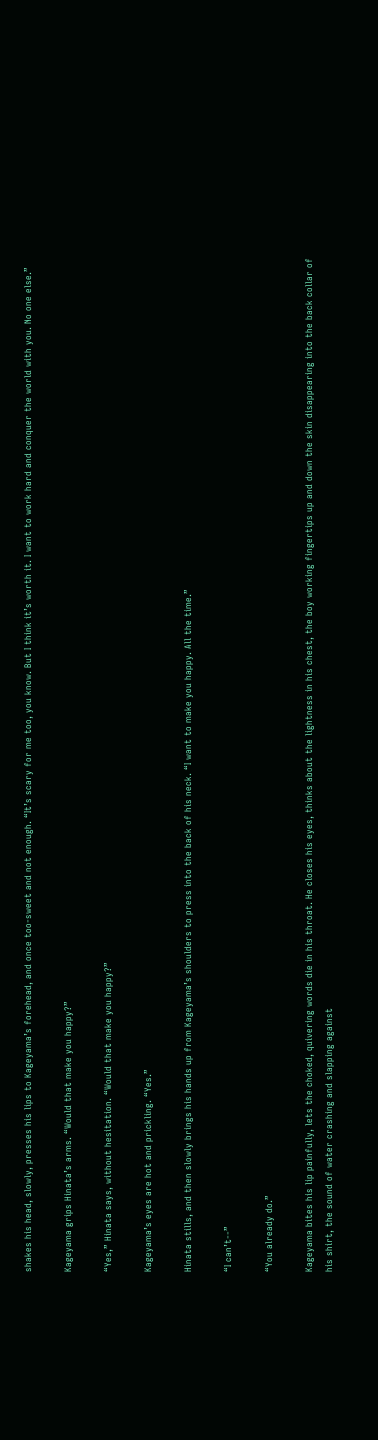shakes his head, slowly, presses his lips to Kageyama’s forehead, and once too-sweet and not enough. “It’s scary for me too, you know. But I think it’s worth it. I want to work hard and conquer the world with you. No one else.”

Kageyama grips Hinata’s arms. “Would that make you happy?”

“Yes,” Hinata says, without hesitation. “Would that make you happy?”

Kageyama’s eyes are hot and prickling. “Yes.”

Hinata stills, and then slowly brings his hands up from Kageyama’s shoulders to press into the back of his neck. “I want to make you happy. All the time.”

“I can’t--”

“You already do.”

Kageyama bites his lip painfully, lets the choked, quivering words die in his throat. He closes his eyes, thinks about the lightness in his chest, the boy working fingertips up and down the skin disappearing into the back collar of his shirt, the sound of water crashing and slapping against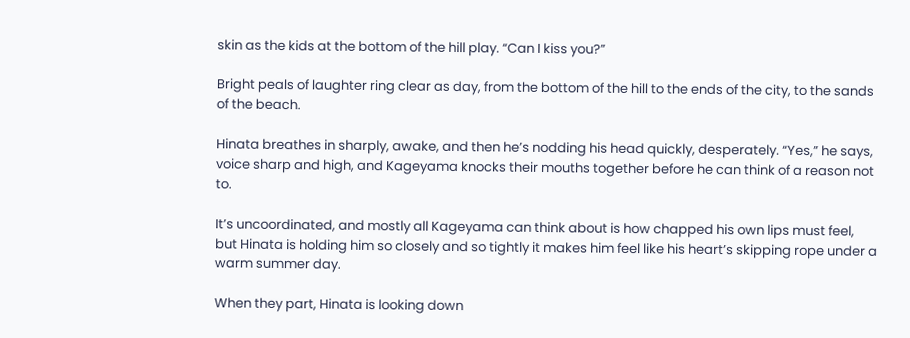skin as the kids at the bottom of the hill play. “Can I kiss you?”

Bright peals of laughter ring clear as day, from the bottom of the hill to the ends of the city, to the sands of the beach.

Hinata breathes in sharply, awake, and then he’s nodding his head quickly, desperately. “Yes,” he says, voice sharp and high, and Kageyama knocks their mouths together before he can think of a reason not to.

It’s uncoordinated, and mostly all Kageyama can think about is how chapped his own lips must feel, but Hinata is holding him so closely and so tightly it makes him feel like his heart’s skipping rope under a warm summer day.

When they part, Hinata is looking down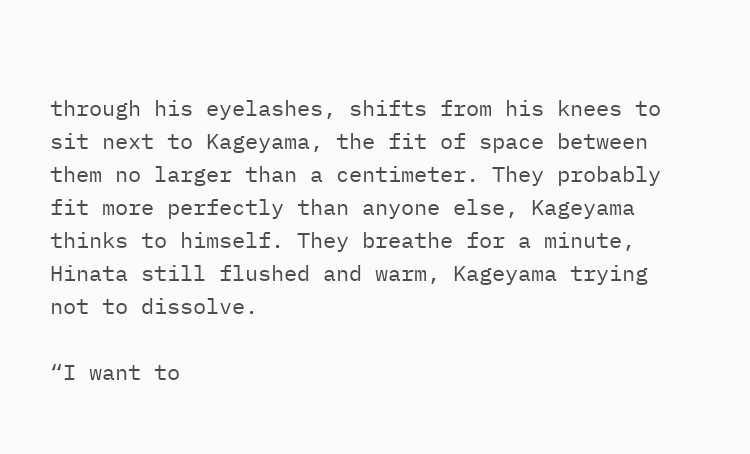through his eyelashes, shifts from his knees to sit next to Kageyama, the fit of space between them no larger than a centimeter. They probably fit more perfectly than anyone else, Kageyama thinks to himself. They breathe for a minute, Hinata still flushed and warm, Kageyama trying not to dissolve.

“I want to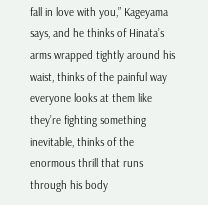fall in love with you,” Kageyama says, and he thinks of Hinata’s arms wrapped tightly around his waist, thinks of the painful way everyone looks at them like they’re fighting something inevitable, thinks of the enormous thrill that runs through his body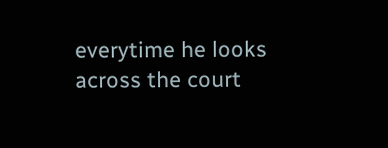everytime he looks across the court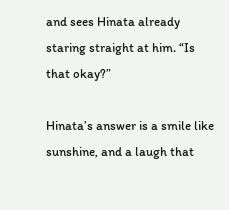and sees Hinata already staring straight at him. “Is that okay?”

Hinata’s answer is a smile like sunshine, and a laugh that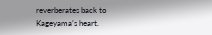reverberates back to Kageyama’s heart.